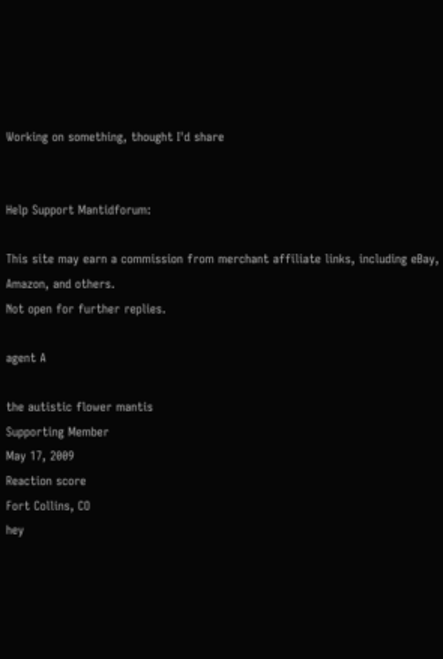Working on something, thought I'd share


Help Support Mantidforum:

This site may earn a commission from merchant affiliate links, including eBay, Amazon, and others.
Not open for further replies.

agent A

the autistic flower mantis
Supporting Member
May 17, 2009
Reaction score
Fort Collins, CO
hey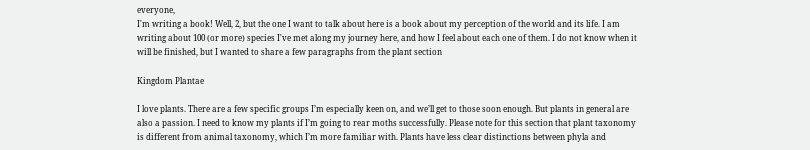everyone,
I'm writing a book! Well, 2, but the one I want to talk about here is a book about my perception of the world and its life. I am writing about 100 (or more) species I've met along my journey here, and how I feel about each one of them. I do not know when it will be finished, but I wanted to share a few paragraphs from the plant section

Kingdom Plantae

I love plants. There are a few specific groups I’m especially keen on, and we’ll get to those soon enough. But plants in general are also a passion. I need to know my plants if I’m going to rear moths successfully. Please note for this section that plant taxonomy is different from animal taxonomy, which I’m more familiar with. Plants have less clear distinctions between phyla and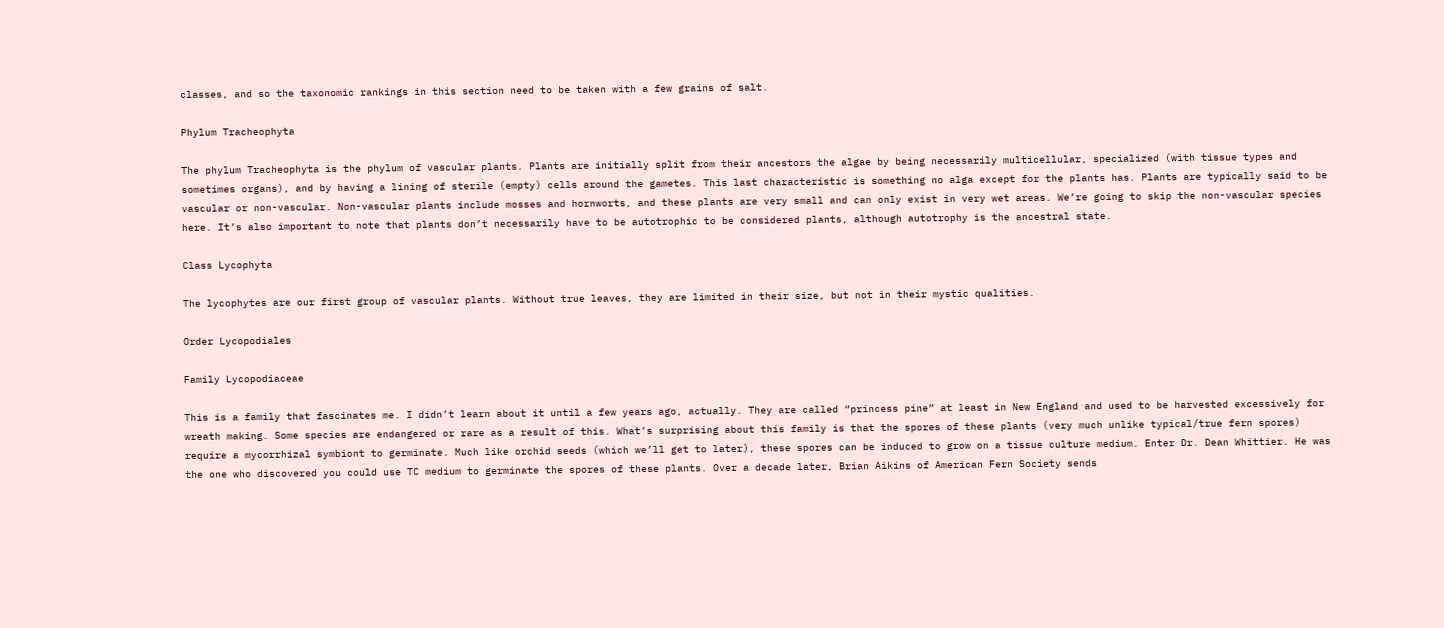classes, and so the taxonomic rankings in this section need to be taken with a few grains of salt.

Phylum Tracheophyta

The phylum Tracheophyta is the phylum of vascular plants. Plants are initially split from their ancestors the algae by being necessarily multicellular, specialized (with tissue types and sometimes organs), and by having a lining of sterile (empty) cells around the gametes. This last characteristic is something no alga except for the plants has. Plants are typically said to be vascular or non-vascular. Non-vascular plants include mosses and hornworts, and these plants are very small and can only exist in very wet areas. We’re going to skip the non-vascular species here. It’s also important to note that plants don’t necessarily have to be autotrophic to be considered plants, although autotrophy is the ancestral state.

Class Lycophyta

The lycophytes are our first group of vascular plants. Without true leaves, they are limited in their size, but not in their mystic qualities.

Order Lycopodiales

Family Lycopodiaceae

This is a family that fascinates me. I didn’t learn about it until a few years ago, actually. They are called “princess pine” at least in New England and used to be harvested excessively for wreath making. Some species are endangered or rare as a result of this. What’s surprising about this family is that the spores of these plants (very much unlike typical/true fern spores) require a mycorrhizal symbiont to germinate. Much like orchid seeds (which we’ll get to later), these spores can be induced to grow on a tissue culture medium. Enter Dr. Dean Whittier. He was the one who discovered you could use TC medium to germinate the spores of these plants. Over a decade later, Brian Aikins of American Fern Society sends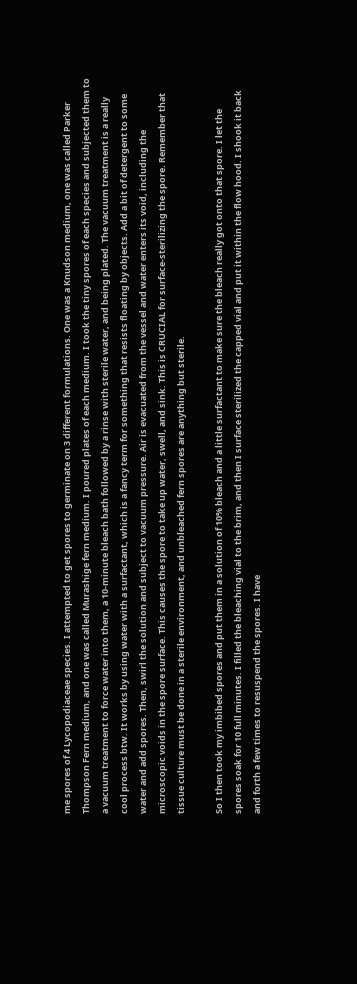me spores of 4 Lycopodiaceae species. I attempted to get spores to germinate on 3 different formulations. One was a Knudson medium, one was called Parker Thompson Fern medium, and one was called Murashige fern medium. I poured plates of each medium. I took the tiny spores of each species and subjected them to a vacuum treatment to force water into them, a 10-minute bleach bath followed by a rinse with sterile water, and being plated. The vacuum treatment is a really cool process btw. It works by using water with a surfactant, which is a fancy term for something that resists floating by objects. Add a bit of detergent to some water and add spores. Then, swirl the solution and subject to vacuum pressure. Air is evacuated from the vessel and water enters its void, including the microscopic voids in the spore surface. This causes the spore to take up water, swell, and sink. This is CRUCIAL for surface-sterilizing the spore. Remember that tissue culture must be done in a sterile environment, and unbleached fern spores are anything but sterile.

So I then took my imbibed spores and put them in a solution of 10% bleach and a little surfactant to make sure the bleach really got onto that spore. I let the spores soak for 10 full minutes. I filled the bleaching vial to the brim, and then I surface sterilized the capped vial and put it within the flow hood. I shook it back and forth a few times to resuspend the spores. I have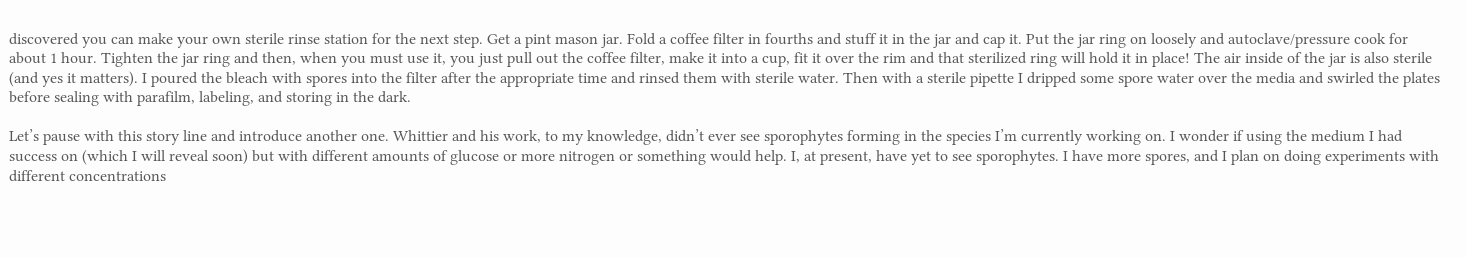discovered you can make your own sterile rinse station for the next step. Get a pint mason jar. Fold a coffee filter in fourths and stuff it in the jar and cap it. Put the jar ring on loosely and autoclave/pressure cook for about 1 hour. Tighten the jar ring and then, when you must use it, you just pull out the coffee filter, make it into a cup, fit it over the rim and that sterilized ring will hold it in place! The air inside of the jar is also sterile (and yes it matters). I poured the bleach with spores into the filter after the appropriate time and rinsed them with sterile water. Then with a sterile pipette I dripped some spore water over the media and swirled the plates before sealing with parafilm, labeling, and storing in the dark.

Let’s pause with this story line and introduce another one. Whittier and his work, to my knowledge, didn’t ever see sporophytes forming in the species I’m currently working on. I wonder if using the medium I had success on (which I will reveal soon) but with different amounts of glucose or more nitrogen or something would help. I, at present, have yet to see sporophytes. I have more spores, and I plan on doing experiments with different concentrations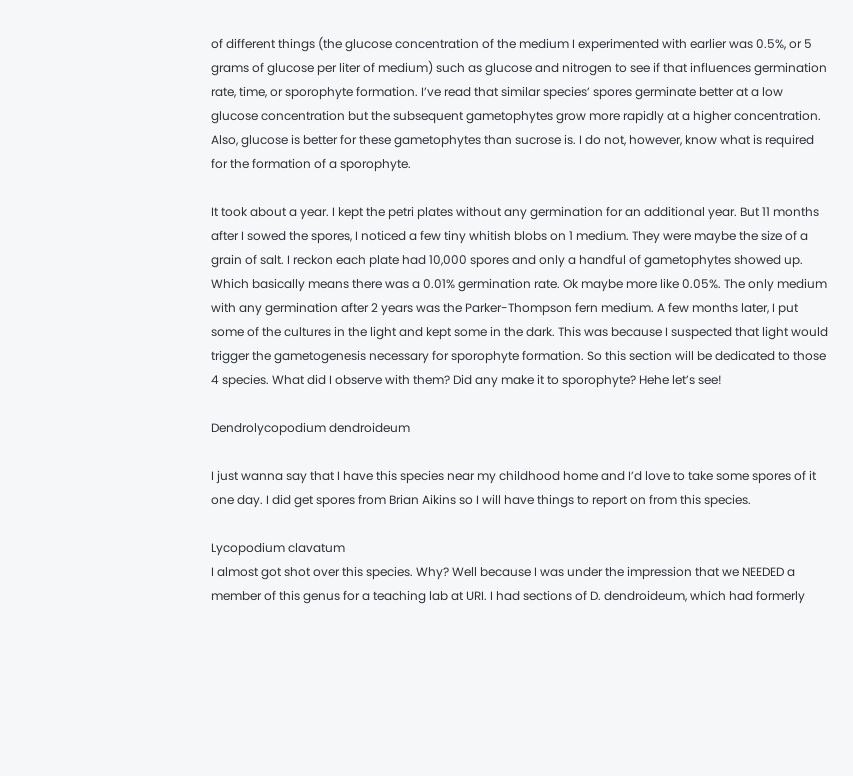of different things (the glucose concentration of the medium I experimented with earlier was 0.5%, or 5 grams of glucose per liter of medium) such as glucose and nitrogen to see if that influences germination rate, time, or sporophyte formation. I’ve read that similar species’ spores germinate better at a low glucose concentration but the subsequent gametophytes grow more rapidly at a higher concentration. Also, glucose is better for these gametophytes than sucrose is. I do not, however, know what is required for the formation of a sporophyte.

It took about a year. I kept the petri plates without any germination for an additional year. But 11 months after I sowed the spores, I noticed a few tiny whitish blobs on 1 medium. They were maybe the size of a grain of salt. I reckon each plate had 10,000 spores and only a handful of gametophytes showed up. Which basically means there was a 0.01% germination rate. Ok maybe more like 0.05%. The only medium with any germination after 2 years was the Parker-Thompson fern medium. A few months later, I put some of the cultures in the light and kept some in the dark. This was because I suspected that light would trigger the gametogenesis necessary for sporophyte formation. So this section will be dedicated to those 4 species. What did I observe with them? Did any make it to sporophyte? Hehe let’s see!

Dendrolycopodium dendroideum

I just wanna say that I have this species near my childhood home and I’d love to take some spores of it one day. I did get spores from Brian Aikins so I will have things to report on from this species.

Lycopodium clavatum
I almost got shot over this species. Why? Well because I was under the impression that we NEEDED a member of this genus for a teaching lab at URI. I had sections of D. dendroideum, which had formerly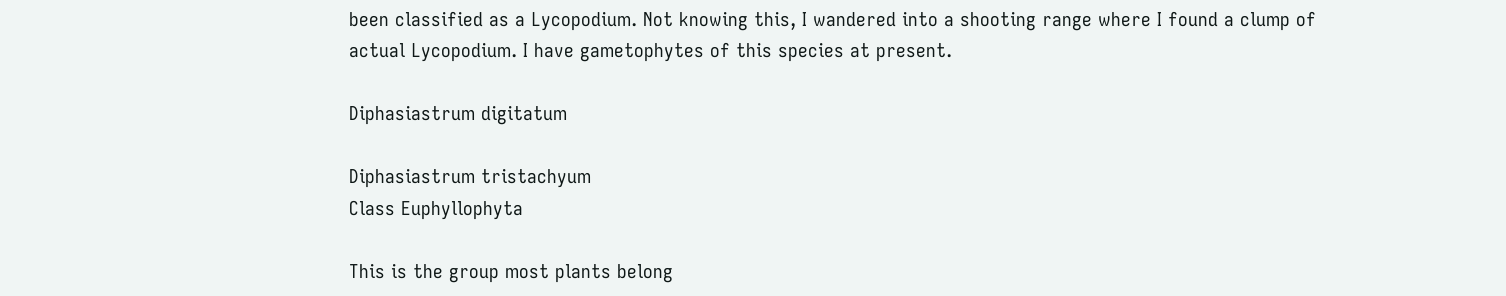been classified as a Lycopodium. Not knowing this, I wandered into a shooting range where I found a clump of actual Lycopodium. I have gametophytes of this species at present.

Diphasiastrum digitatum

Diphasiastrum tristachyum
Class Euphyllophyta

This is the group most plants belong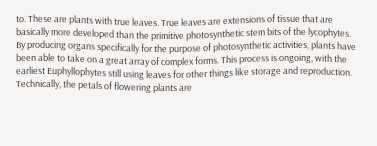to. These are plants with true leaves. True leaves are extensions of tissue that are basically more developed than the primitive photosynthetic stem bits of the lycophytes. By producing organs specifically for the purpose of photosynthetic activities, plants have been able to take on a great array of complex forms. This process is ongoing, with the earliest Euphyllophytes still using leaves for other things like storage and reproduction. Technically, the petals of flowering plants are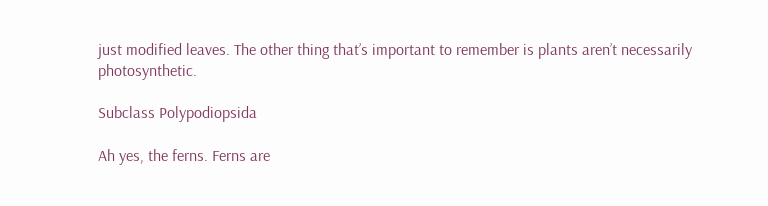just modified leaves. The other thing that’s important to remember is plants aren’t necessarily photosynthetic.

Subclass Polypodiopsida

Ah yes, the ferns. Ferns are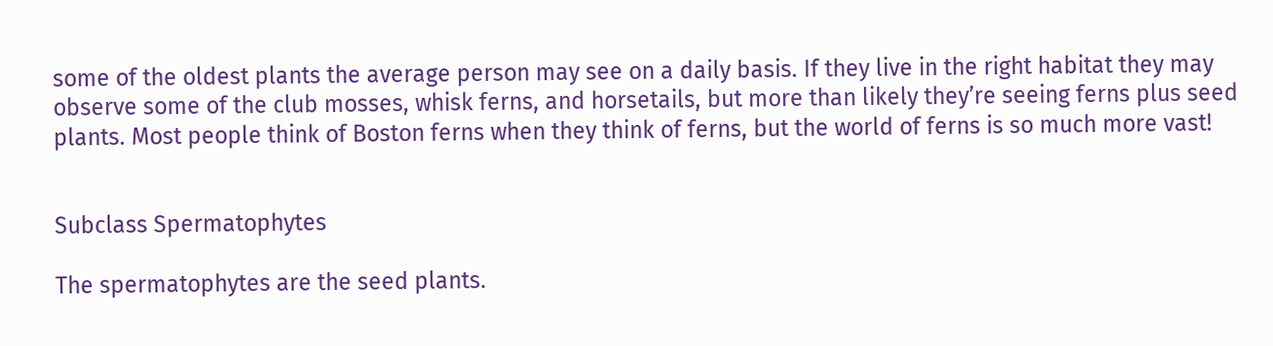some of the oldest plants the average person may see on a daily basis. If they live in the right habitat they may observe some of the club mosses, whisk ferns, and horsetails, but more than likely they’re seeing ferns plus seed plants. Most people think of Boston ferns when they think of ferns, but the world of ferns is so much more vast!


Subclass Spermatophytes

The spermatophytes are the seed plants.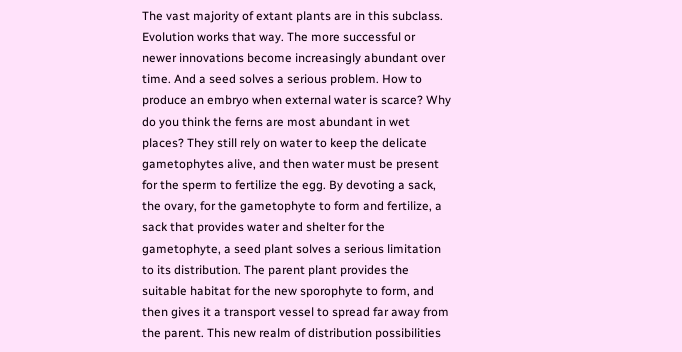The vast majority of extant plants are in this subclass. Evolution works that way. The more successful or newer innovations become increasingly abundant over time. And a seed solves a serious problem. How to produce an embryo when external water is scarce? Why do you think the ferns are most abundant in wet places? They still rely on water to keep the delicate gametophytes alive, and then water must be present for the sperm to fertilize the egg. By devoting a sack, the ovary, for the gametophyte to form and fertilize, a sack that provides water and shelter for the gametophyte, a seed plant solves a serious limitation to its distribution. The parent plant provides the suitable habitat for the new sporophyte to form, and then gives it a transport vessel to spread far away from the parent. This new realm of distribution possibilities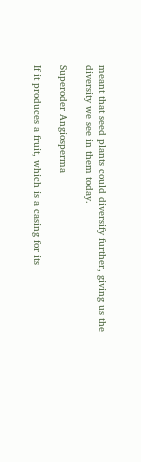meant that seed plants could diversify further, giving us the diversity we see in them today.

Superoder Angiosperma

If it produces a fruit, which is a casing for its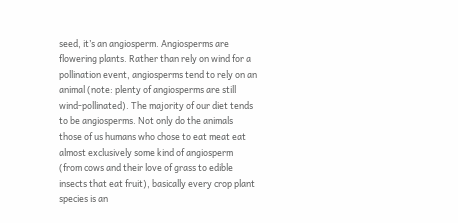seed, it’s an angiosperm. Angiosperms are flowering plants. Rather than rely on wind for a pollination event, angiosperms tend to rely on an animal (note: plenty of angiosperms are still wind-pollinated). The majority of our diet tends to be angiosperms. Not only do the animals those of us humans who chose to eat meat eat almost exclusively some kind of angiosperm (from cows and their love of grass to edible insects that eat fruit), basically every crop plant species is an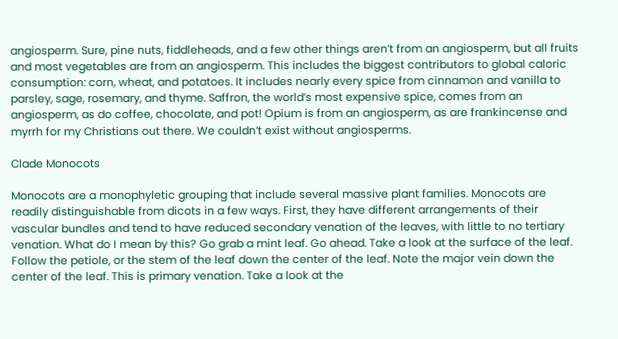angiosperm. Sure, pine nuts, fiddleheads, and a few other things aren’t from an angiosperm, but all fruits and most vegetables are from an angiosperm. This includes the biggest contributors to global caloric consumption: corn, wheat, and potatoes. It includes nearly every spice from cinnamon and vanilla to parsley, sage, rosemary, and thyme. Saffron, the world’s most expensive spice, comes from an angiosperm, as do coffee, chocolate, and pot! Opium is from an angiosperm, as are frankincense and myrrh for my Christians out there. We couldn’t exist without angiosperms.

Clade Monocots

Monocots are a monophyletic grouping that include several massive plant families. Monocots are readily distinguishable from dicots in a few ways. First, they have different arrangements of their vascular bundles and tend to have reduced secondary venation of the leaves, with little to no tertiary venation. What do I mean by this? Go grab a mint leaf. Go ahead. Take a look at the surface of the leaf. Follow the petiole, or the stem of the leaf down the center of the leaf. Note the major vein down the center of the leaf. This is primary venation. Take a look at the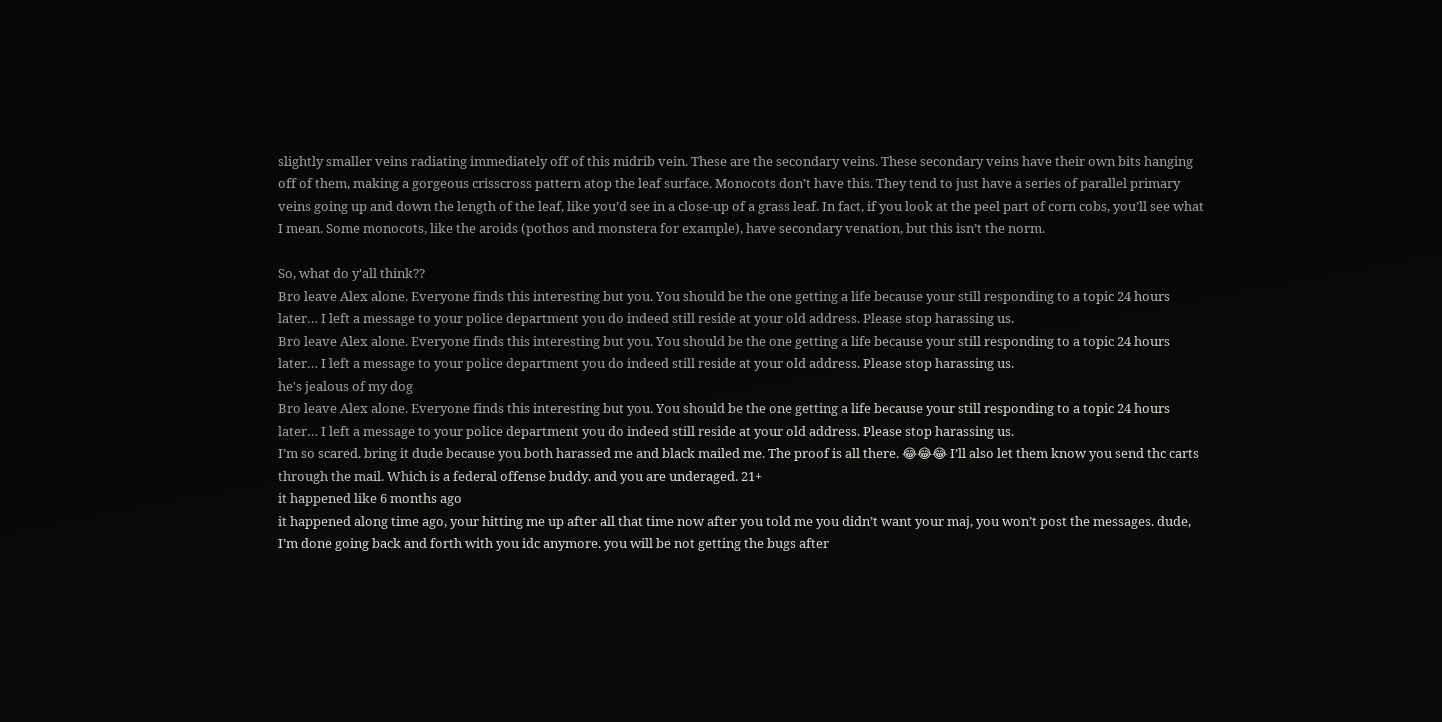slightly smaller veins radiating immediately off of this midrib vein. These are the secondary veins. These secondary veins have their own bits hanging off of them, making a gorgeous crisscross pattern atop the leaf surface. Monocots don’t have this. They tend to just have a series of parallel primary veins going up and down the length of the leaf, like you’d see in a close-up of a grass leaf. In fact, if you look at the peel part of corn cobs, you’ll see what I mean. Some monocots, like the aroids (pothos and monstera for example), have secondary venation, but this isn’t the norm.

So, what do y'all think??
Bro leave Alex alone. Everyone finds this interesting but you. You should be the one getting a life because your still responding to a topic 24 hours later… I left a message to your police department you do indeed still reside at your old address. Please stop harassing us.
Bro leave Alex alone. Everyone finds this interesting but you. You should be the one getting a life because your still responding to a topic 24 hours later… I left a message to your police department you do indeed still reside at your old address. Please stop harassing us.
he's jealous of my dog
Bro leave Alex alone. Everyone finds this interesting but you. You should be the one getting a life because your still responding to a topic 24 hours later… I left a message to your police department you do indeed still reside at your old address. Please stop harassing us.
I’m so scared. bring it dude because you both harassed me and black mailed me. The proof is all there. 😂😂😂 I’ll also let them know you send thc carts through the mail. Which is a federal offense buddy. and you are underaged. 21+
it happened like 6 months ago
it happened along time ago, your hitting me up after all that time now after you told me you didn’t want your maj, you won’t post the messages. dude, I’m done going back and forth with you idc anymore. you will be not getting the bugs after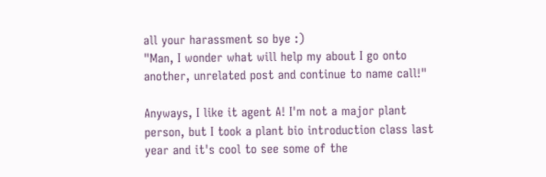all your harassment so bye :)
"Man, I wonder what will help my about I go onto another, unrelated post and continue to name call!"

Anyways, I like it agent A! I'm not a major plant person, but I took a plant bio introduction class last year and it's cool to see some of the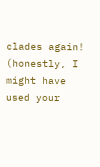clades again! (honestly, I might have used your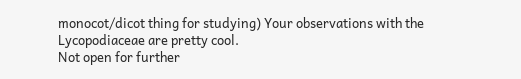monocot/dicot thing for studying) Your observations with the Lycopodiaceae are pretty cool.
Not open for further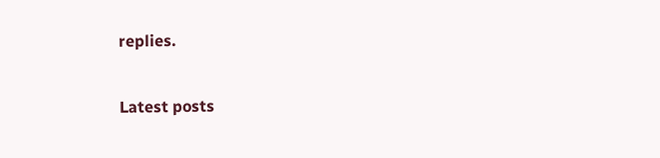replies.

Latest posts